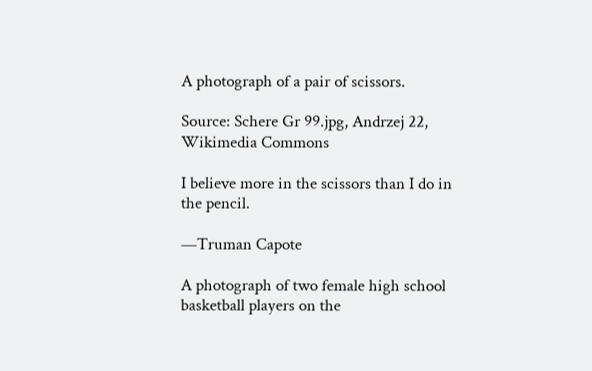A photograph of a pair of scissors.

Source: Schere Gr 99.jpg, Andrzej 22, Wikimedia Commons

I believe more in the scissors than I do in the pencil.

—Truman Capote

A photograph of two female high school basketball players on the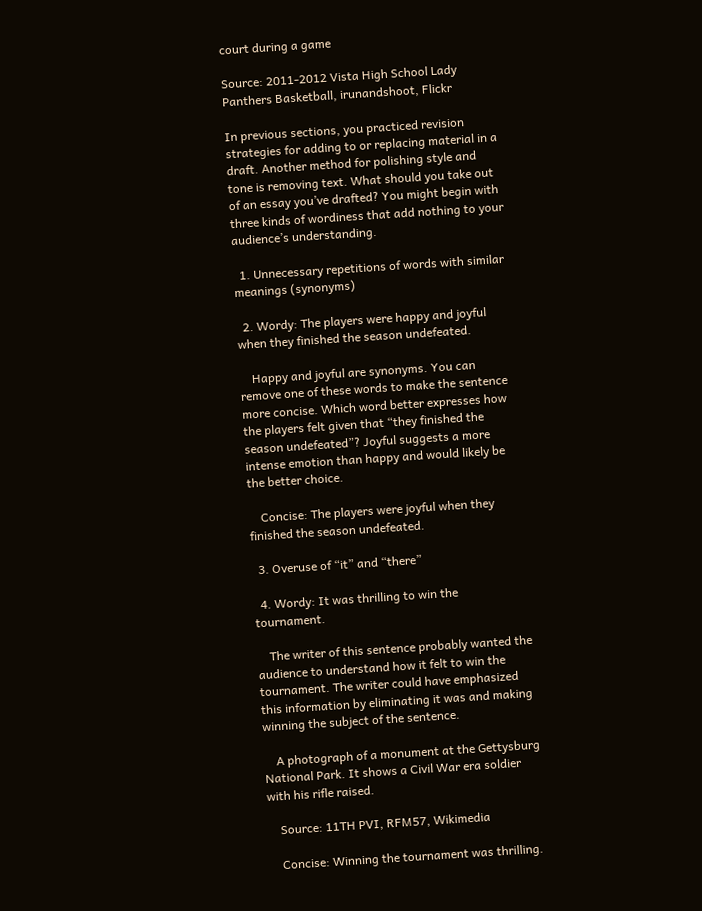court during a game

Source: 2011-2012 Vista High School Lady Panthers Basketball, irunandshoot, Flickr

In previous sections, you practiced revision strategies for adding to or replacing material in a draft. Another method for polishing style and tone is removing text. What should you take out of an essay you’ve drafted? You might begin with three kinds of wordiness that add nothing to your audience’s understanding.

  1. Unnecessary repetitions of words with similar meanings (synonyms)

  2. Wordy: The players were happy and joyful when they finished the season undefeated.

    Happy and joyful are synonyms. You can remove one of these words to make the sentence more concise. Which word better expresses how the players felt given that “they finished the season undefeated”? Joyful suggests a more intense emotion than happy and would likely be the better choice.

    Concise: The players were joyful when they finished the season undefeated.

  3. Overuse of “it” and “there”

  4. Wordy: It was thrilling to win the tournament.

    The writer of this sentence probably wanted the audience to understand how it felt to win the tournament. The writer could have emphasized this information by eliminating it was and making winning the subject of the sentence.

    A photograph of a monument at the Gettysburg National Park. It shows a Civil War era soldier with his rifle raised.

    Source: 11TH PVI, RFM57, Wikimedia

    Concise: Winning the tournament was thrilling.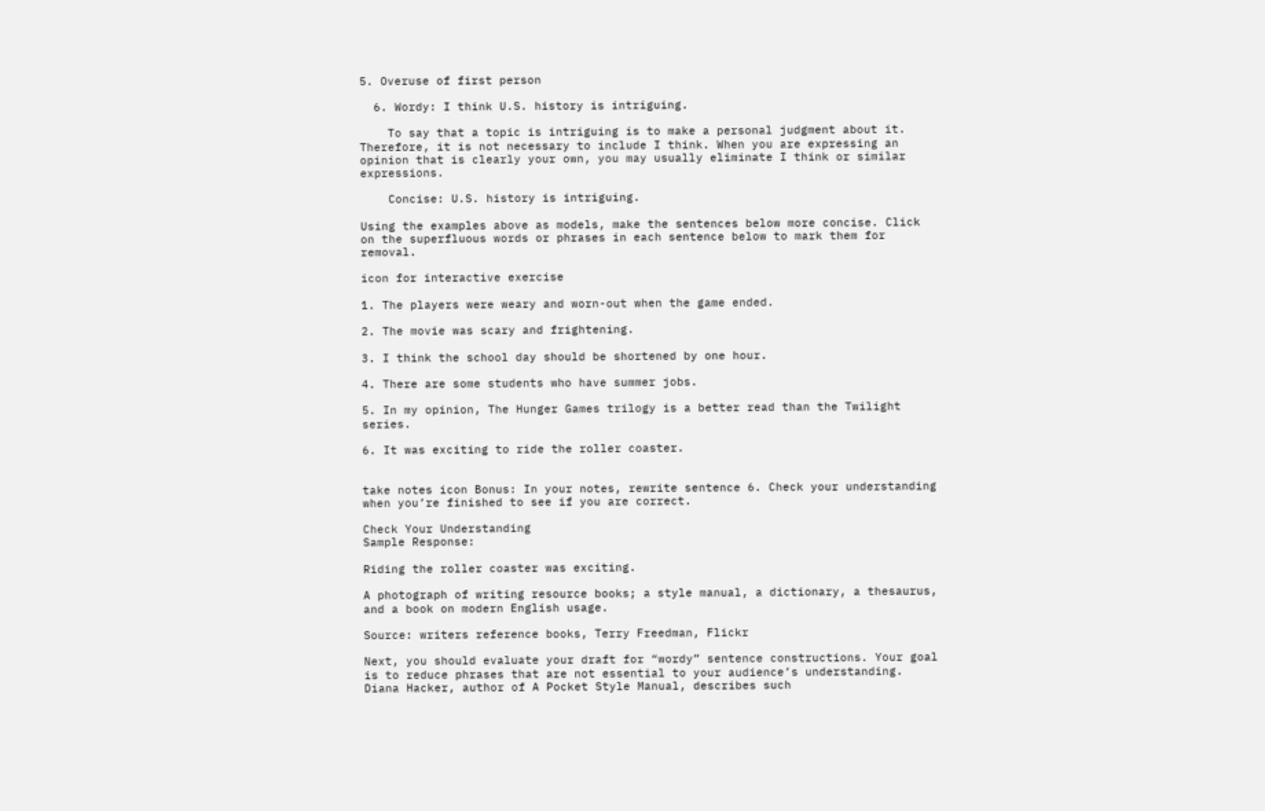5. Overuse of first person

  6. Wordy: I think U.S. history is intriguing.

    To say that a topic is intriguing is to make a personal judgment about it. Therefore, it is not necessary to include I think. When you are expressing an opinion that is clearly your own, you may usually eliminate I think or similar expressions.

    Concise: U.S. history is intriguing.

Using the examples above as models, make the sentences below more concise. Click on the superfluous words or phrases in each sentence below to mark them for removal.

icon for interactive exercise

1. The players were weary and worn-out when the game ended.

2. The movie was scary and frightening.

3. I think the school day should be shortened by one hour.

4. There are some students who have summer jobs.

5. In my opinion, The Hunger Games trilogy is a better read than the Twilight series.

6. It was exciting to ride the roller coaster.


take notes icon Bonus: In your notes, rewrite sentence 6. Check your understanding when you’re finished to see if you are correct.

Check Your Understanding
Sample Response:

Riding the roller coaster was exciting.

A photograph of writing resource books; a style manual, a dictionary, a thesaurus, and a book on modern English usage.

Source: writers reference books, Terry Freedman, Flickr

Next, you should evaluate your draft for “wordy” sentence constructions. Your goal is to reduce phrases that are not essential to your audience’s understanding. Diana Hacker, author of A Pocket Style Manual, describes such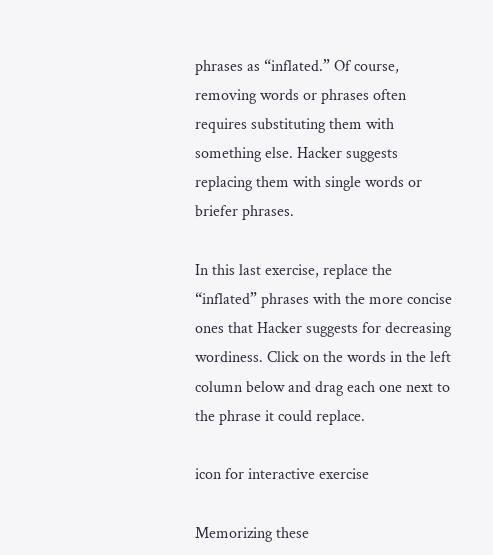phrases as “inflated.” Of course, removing words or phrases often requires substituting them with something else. Hacker suggests replacing them with single words or briefer phrases.

In this last exercise, replace the “inflated” phrases with the more concise ones that Hacker suggests for decreasing wordiness. Click on the words in the left column below and drag each one next to the phrase it could replace.

icon for interactive exercise

Memorizing these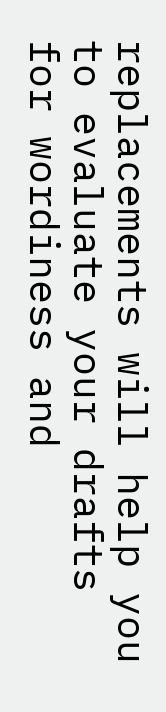replacements will help you to evaluate your drafts for wordiness and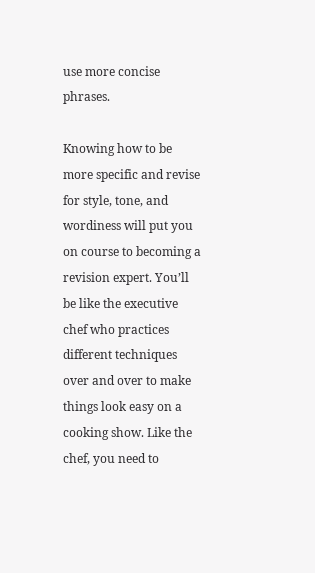use more concise phrases.

Knowing how to be more specific and revise for style, tone, and wordiness will put you on course to becoming a revision expert. You’ll be like the executive chef who practices different techniques over and over to make things look easy on a cooking show. Like the chef, you need to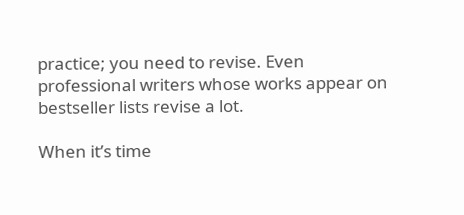practice; you need to revise. Even professional writers whose works appear on bestseller lists revise a lot.

When it’s time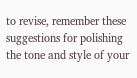to revise, remember these suggestions for polishing the tone and style of your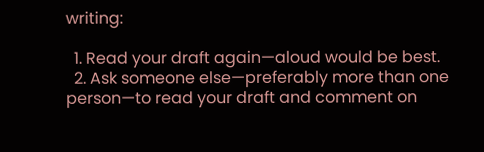writing:

  1. Read your draft again—aloud would be best.
  2. Ask someone else—preferably more than one person—to read your draft and comment on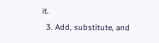it.
  3. Add, substitute, and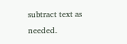subtract text as needed.